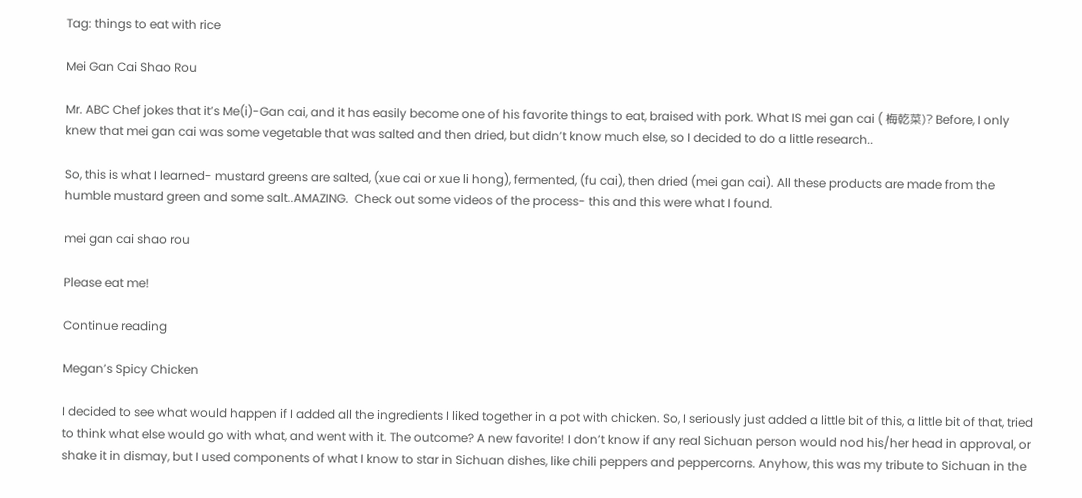Tag: things to eat with rice

Mei Gan Cai Shao Rou

Mr. ABC Chef jokes that it’s Me(i)-Gan cai, and it has easily become one of his favorite things to eat, braised with pork. What IS mei gan cai ( 梅乾菜)? Before, I only knew that mei gan cai was some vegetable that was salted and then dried, but didn’t know much else, so I decided to do a little research..

So, this is what I learned- mustard greens are salted, (xue cai or xue li hong), fermented, (fu cai), then dried (mei gan cai). All these products are made from the humble mustard green and some salt..AMAZING.  Check out some videos of the process- this and this were what I found.

mei gan cai shao rou

Please eat me!

Continue reading

Megan’s Spicy Chicken

I decided to see what would happen if I added all the ingredients I liked together in a pot with chicken. So, I seriously just added a little bit of this, a little bit of that, tried to think what else would go with what, and went with it. The outcome? A new favorite! I don’t know if any real Sichuan person would nod his/her head in approval, or shake it in dismay, but I used components of what I know to star in Sichuan dishes, like chili peppers and peppercorns. Anyhow, this was my tribute to Sichuan in the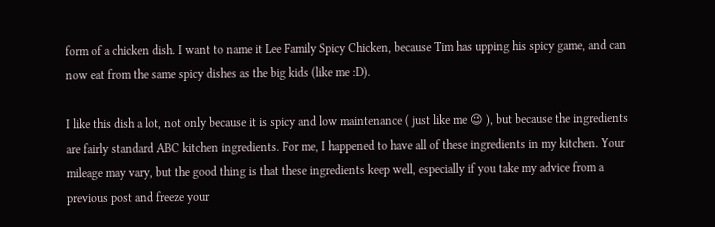form of a chicken dish. I want to name it Lee Family Spicy Chicken, because Tim has upping his spicy game, and can now eat from the same spicy dishes as the big kids (like me :D).

I like this dish a lot, not only because it is spicy and low maintenance ( just like me 😉 ), but because the ingredients are fairly standard ABC kitchen ingredients. For me, I happened to have all of these ingredients in my kitchen. Your mileage may vary, but the good thing is that these ingredients keep well, especially if you take my advice from a previous post and freeze your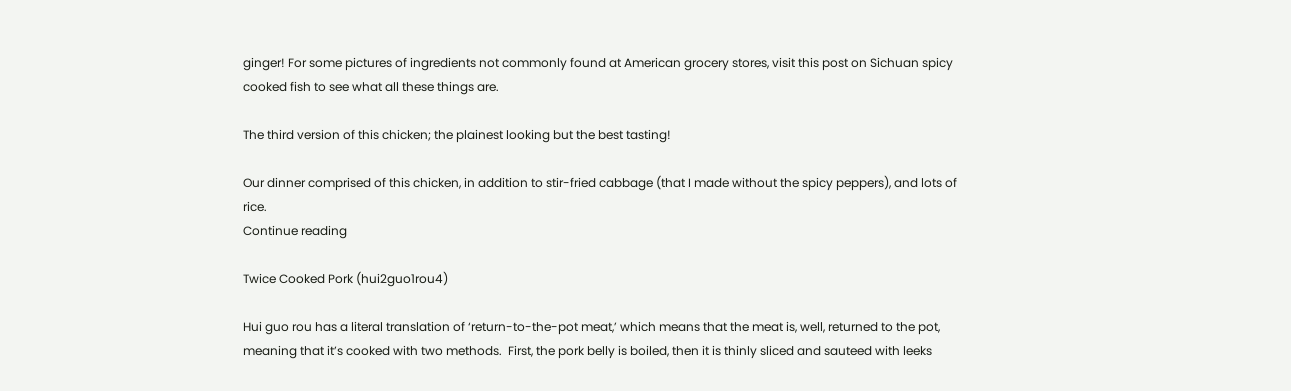ginger! For some pictures of ingredients not commonly found at American grocery stores, visit this post on Sichuan spicy cooked fish to see what all these things are.

The third version of this chicken; the plainest looking but the best tasting!

Our dinner comprised of this chicken, in addition to stir-fried cabbage (that I made without the spicy peppers), and lots of rice.
Continue reading

Twice Cooked Pork (hui2guo1rou4)

Hui guo rou has a literal translation of ‘return-to-the-pot meat,’ which means that the meat is, well, returned to the pot, meaning that it’s cooked with two methods.  First, the pork belly is boiled, then it is thinly sliced and sauteed with leeks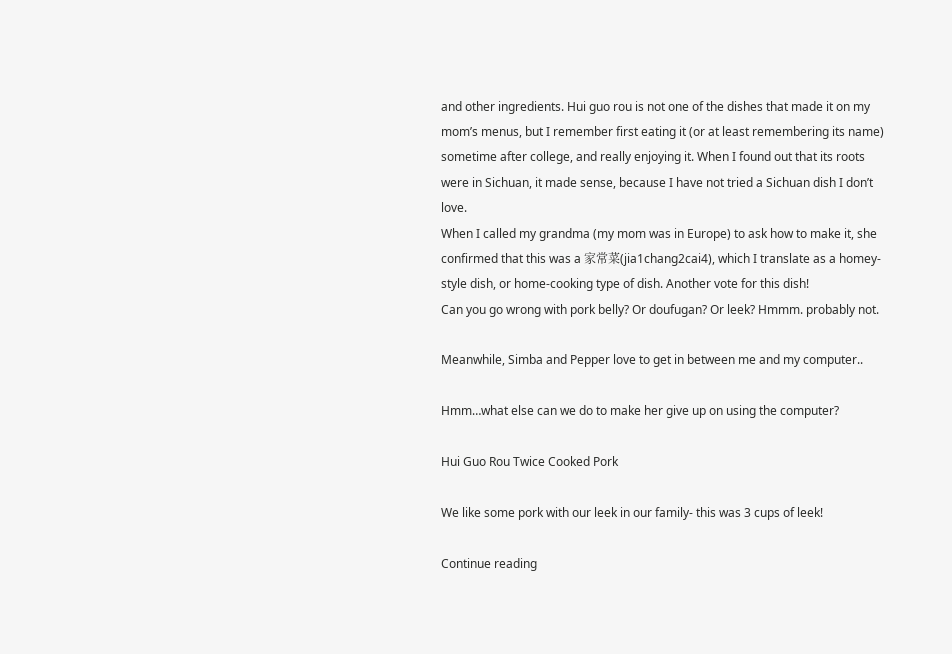and other ingredients. Hui guo rou is not one of the dishes that made it on my mom’s menus, but I remember first eating it (or at least remembering its name) sometime after college, and really enjoying it. When I found out that its roots were in Sichuan, it made sense, because I have not tried a Sichuan dish I don’t love.
When I called my grandma (my mom was in Europe) to ask how to make it, she confirmed that this was a 家常菜(jia1chang2cai4), which I translate as a homey-style dish, or home-cooking type of dish. Another vote for this dish!
Can you go wrong with pork belly? Or doufugan? Or leek? Hmmm. probably not.

Meanwhile, Simba and Pepper love to get in between me and my computer..

Hmm…what else can we do to make her give up on using the computer?

Hui Guo Rou Twice Cooked Pork

We like some pork with our leek in our family- this was 3 cups of leek!

Continue reading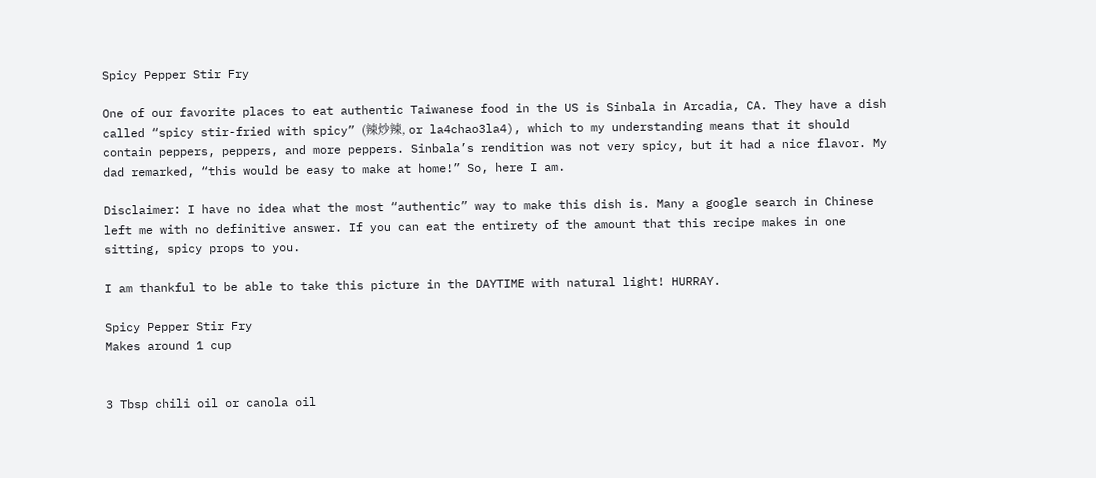Spicy Pepper Stir Fry

One of our favorite places to eat authentic Taiwanese food in the US is Sinbala in Arcadia, CA. They have a dish called “spicy stir-fried with spicy” (辣炒辣, or la4chao3la4), which to my understanding means that it should contain peppers, peppers, and more peppers. Sinbala’s rendition was not very spicy, but it had a nice flavor. My dad remarked, “this would be easy to make at home!” So, here I am.

Disclaimer: I have no idea what the most “authentic” way to make this dish is. Many a google search in Chinese left me with no definitive answer. If you can eat the entirety of the amount that this recipe makes in one sitting, spicy props to you.

I am thankful to be able to take this picture in the DAYTIME with natural light! HURRAY.

Spicy Pepper Stir Fry
Makes around 1 cup


3 Tbsp chili oil or canola oil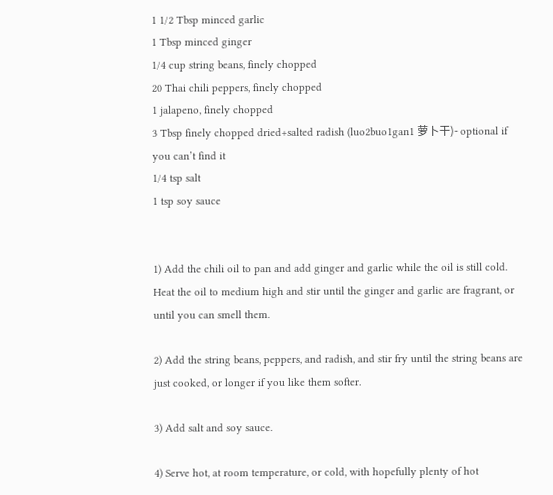1 1/2 Tbsp minced garlic
1 Tbsp minced ginger
1/4 cup string beans, finely chopped
20 Thai chili peppers, finely chopped
1 jalapeno, finely chopped
3 Tbsp finely chopped dried+salted radish (luo2buo1gan1 萝卜干)- optional if you can’t find it
1/4 tsp salt
1 tsp soy sauce


1) Add the chili oil to pan and add ginger and garlic while the oil is still cold. Heat the oil to medium high and stir until the ginger and garlic are fragrant, or until you can smell them.

2) Add the string beans, peppers, and radish, and stir fry until the string beans are just cooked, or longer if you like them softer.

3) Add salt and soy sauce.

4) Serve hot, at room temperature, or cold, with hopefully plenty of hot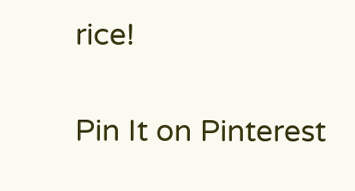rice!

Pin It on Pinterest